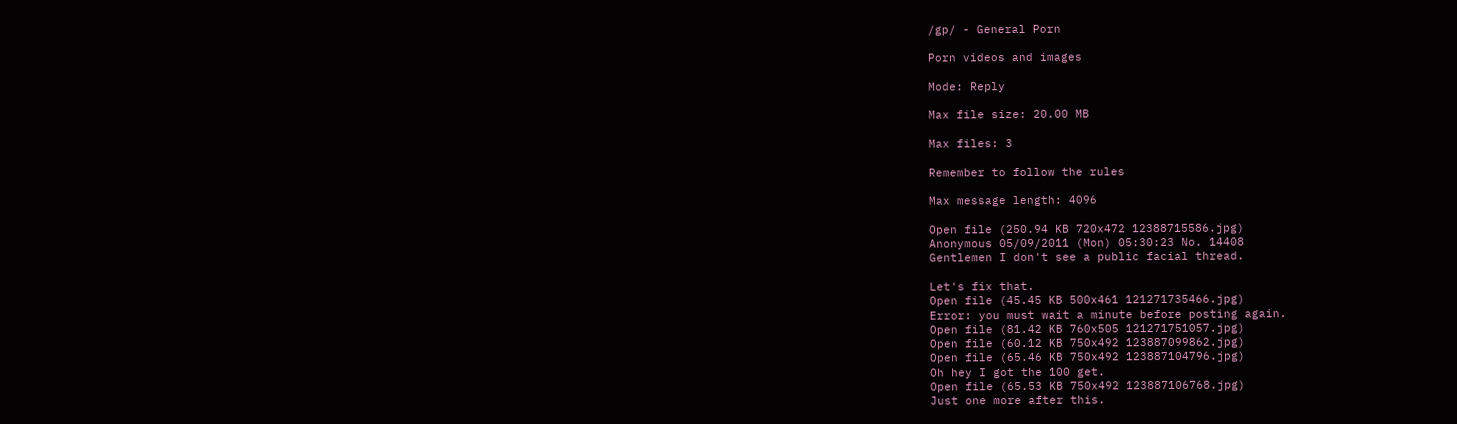/gp/ - General Porn

Porn videos and images

Mode: Reply

Max file size: 20.00 MB

Max files: 3

Remember to follow the rules

Max message length: 4096

Open file (250.94 KB 720x472 12388715586.jpg)
Anonymous 05/09/2011 (Mon) 05:30:23 No. 14408
Gentlemen I don't see a public facial thread.

Let's fix that.
Open file (45.45 KB 500x461 121271735466.jpg)
Error: you must wait a minute before posting again.
Open file (81.42 KB 760x505 121271751057.jpg)
Open file (60.12 KB 750x492 123887099862.jpg)
Open file (65.46 KB 750x492 123887104796.jpg)
Oh hey I got the 100 get.
Open file (65.53 KB 750x492 123887106768.jpg)
Just one more after this.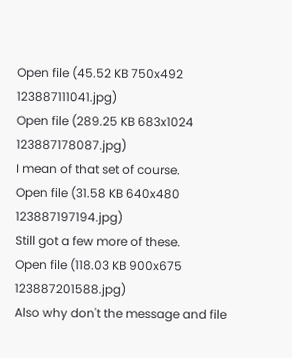Open file (45.52 KB 750x492 123887111041.jpg)
Open file (289.25 KB 683x1024 123887178087.jpg)
I mean of that set of course.
Open file (31.58 KB 640x480 123887197194.jpg)
Still got a few more of these.
Open file (118.03 KB 900x675 123887201588.jpg)
Also why don't the message and file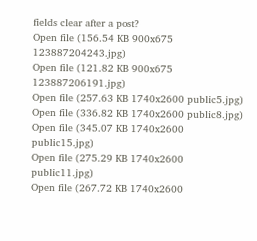fields clear after a post?
Open file (156.54 KB 900x675 123887204243.jpg)
Open file (121.82 KB 900x675 123887206191.jpg)
Open file (257.63 KB 1740x2600 public5.jpg)
Open file (336.82 KB 1740x2600 public8.jpg)
Open file (345.07 KB 1740x2600 public15.jpg)
Open file (275.29 KB 1740x2600 public11.jpg)
Open file (267.72 KB 1740x2600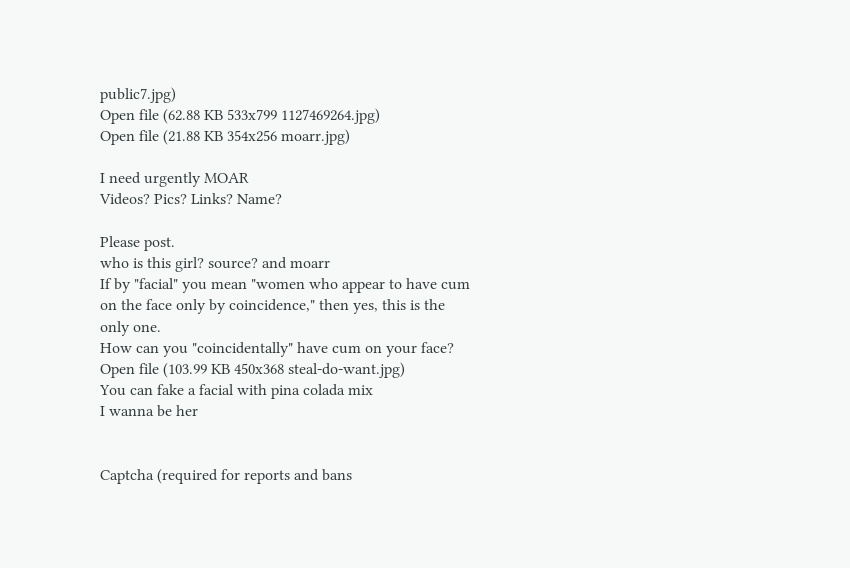public7.jpg)
Open file (62.88 KB 533x799 1127469264.jpg)
Open file (21.88 KB 354x256 moarr.jpg)

I need urgently MOAR
Videos? Pics? Links? Name?

Please post.
who is this girl? source? and moarr
If by "facial" you mean "women who appear to have cum on the face only by coincidence," then yes, this is the only one.
How can you "coincidentally" have cum on your face?
Open file (103.99 KB 450x368 steal-do-want.jpg)
You can fake a facial with pina colada mix
I wanna be her


Captcha (required for reports and bans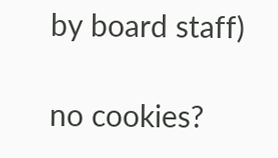by board staff)

no cookies?